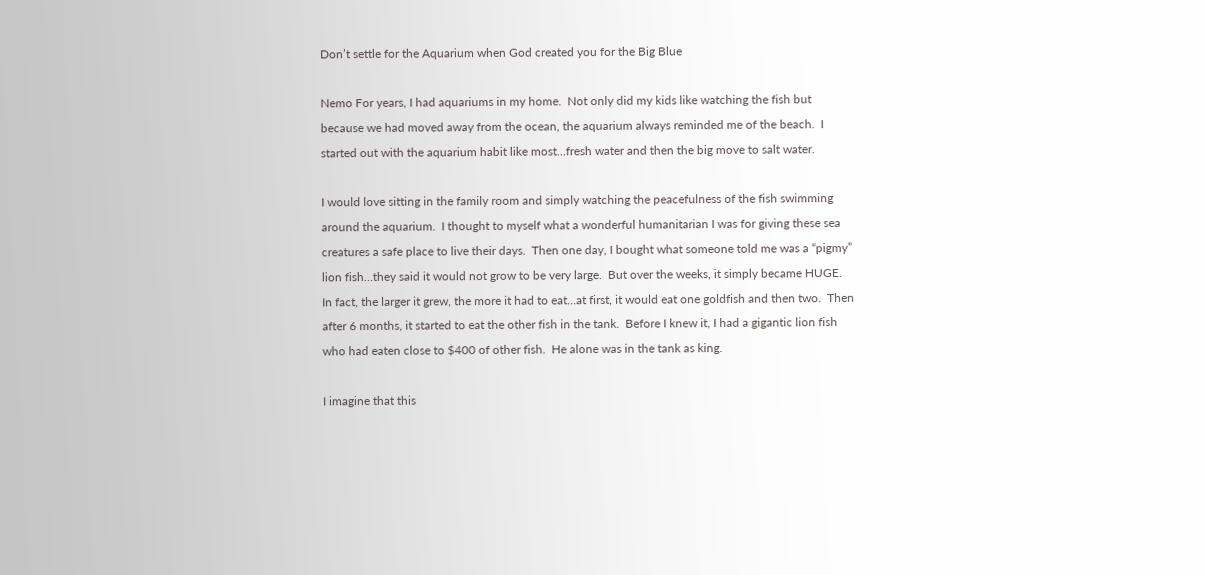Don’t settle for the Aquarium when God created you for the Big Blue

Nemo For years, I had aquariums in my home.  Not only did my kids like watching the fish but because we had moved away from the ocean, the aquarium always reminded me of the beach.  I started out with the aquarium habit like most…fresh water and then the big move to salt water.

I would love sitting in the family room and simply watching the peacefulness of the fish swimming around the aquarium.  I thought to myself what a wonderful humanitarian I was for giving these sea creatures a safe place to live their days.  Then one day, I bought what someone told me was a “pigmy” lion fish…they said it would not grow to be very large.  But over the weeks, it simply became HUGE.  In fact, the larger it grew, the more it had to eat…at first, it would eat one goldfish and then two.  Then after 6 months, it started to eat the other fish in the tank.  Before I knew it, I had a gigantic lion fish who had eaten close to $400 of other fish.  He alone was in the tank as king.

I imagine that this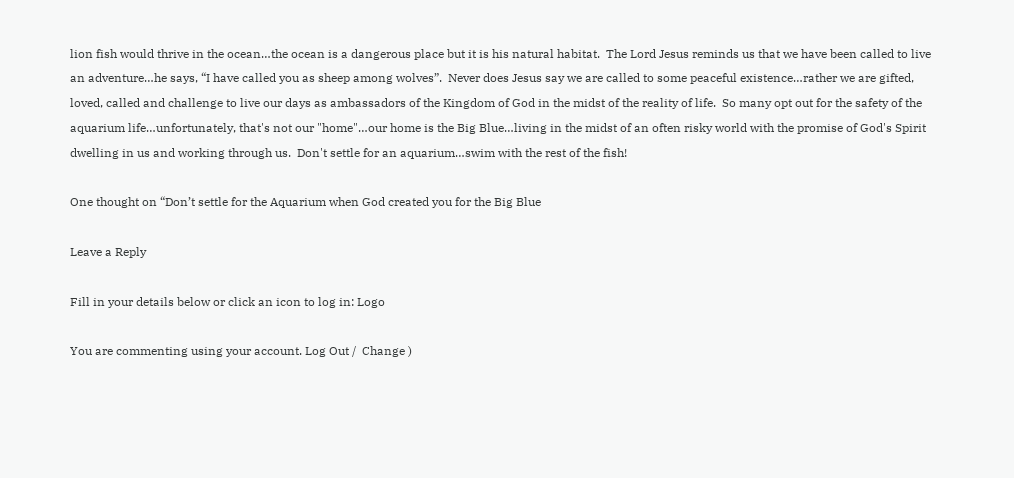lion fish would thrive in the ocean…the ocean is a dangerous place but it is his natural habitat.  The Lord Jesus reminds us that we have been called to live an adventure…he says, “I have called you as sheep among wolves”.  Never does Jesus say we are called to some peaceful existence…rather we are gifted, loved, called and challenge to live our days as ambassadors of the Kingdom of God in the midst of the reality of life.  So many opt out for the safety of the aquarium life…unfortunately, that's not our "home"…our home is the Big Blue…living in the midst of an often risky world with the promise of God's Spirit dwelling in us and working through us.  Don't settle for an aquarium…swim with the rest of the fish!

One thought on “Don’t settle for the Aquarium when God created you for the Big Blue

Leave a Reply

Fill in your details below or click an icon to log in: Logo

You are commenting using your account. Log Out /  Change )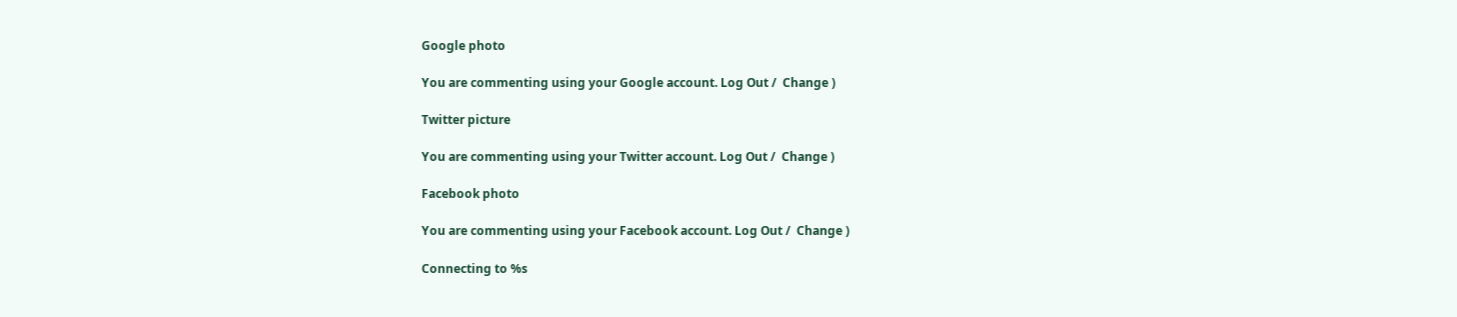Google photo

You are commenting using your Google account. Log Out /  Change )

Twitter picture

You are commenting using your Twitter account. Log Out /  Change )

Facebook photo

You are commenting using your Facebook account. Log Out /  Change )

Connecting to %s